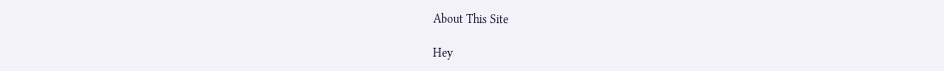About This Site

Hey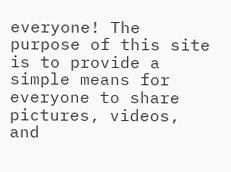everyone! The purpose of this site is to provide a simple means for everyone to share pictures, videos, and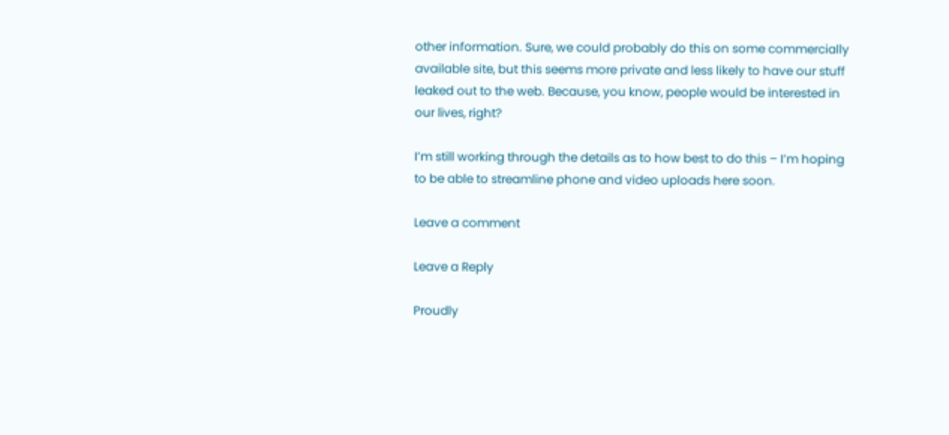other information. Sure, we could probably do this on some commercially available site, but this seems more private and less likely to have our stuff leaked out to the web. Because, you know, people would be interested in our lives, right?

I’m still working through the details as to how best to do this – I’m hoping to be able to streamline phone and video uploads here soon.

Leave a comment

Leave a Reply

Proudly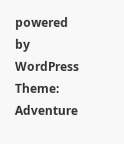powered by WordPress Theme: Adventure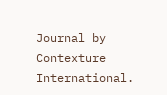Journal by Contexture International.